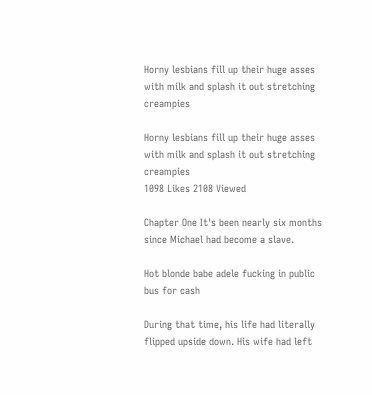Horny lesbians fill up their huge asses with milk and splash it out stretching creampies

Horny lesbians fill up their huge asses with milk and splash it out stretching creampies
1098 Likes 2108 Viewed

Chapter One It's been nearly six months since Michael had become a slave.

Hot blonde babe adele fucking in public bus for cash

During that time, his life had literally flipped upside down. His wife had left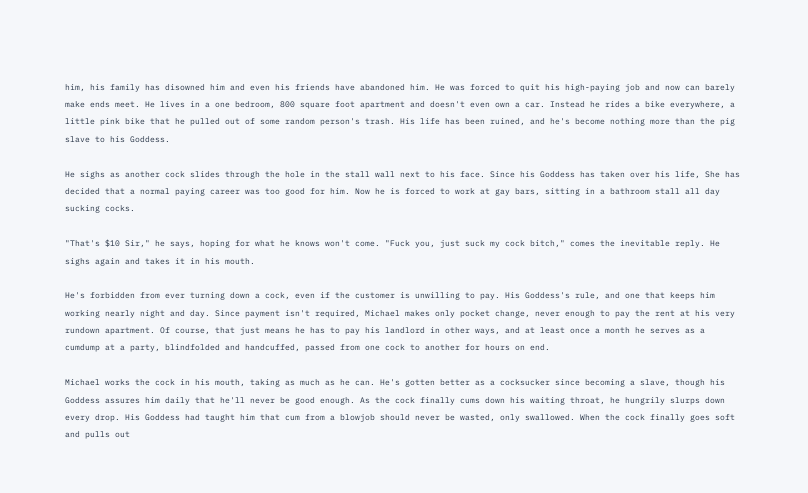him, his family has disowned him and even his friends have abandoned him. He was forced to quit his high-paying job and now can barely make ends meet. He lives in a one bedroom, 800 square foot apartment and doesn't even own a car. Instead he rides a bike everywhere, a little pink bike that he pulled out of some random person's trash. His life has been ruined, and he's become nothing more than the pig slave to his Goddess.

He sighs as another cock slides through the hole in the stall wall next to his face. Since his Goddess has taken over his life, She has decided that a normal paying career was too good for him. Now he is forced to work at gay bars, sitting in a bathroom stall all day sucking cocks.

"That's $10 Sir," he says, hoping for what he knows won't come. "Fuck you, just suck my cock bitch," comes the inevitable reply. He sighs again and takes it in his mouth.

He's forbidden from ever turning down a cock, even if the customer is unwilling to pay. His Goddess's rule, and one that keeps him working nearly night and day. Since payment isn't required, Michael makes only pocket change, never enough to pay the rent at his very rundown apartment. Of course, that just means he has to pay his landlord in other ways, and at least once a month he serves as a cumdump at a party, blindfolded and handcuffed, passed from one cock to another for hours on end.

Michael works the cock in his mouth, taking as much as he can. He's gotten better as a cocksucker since becoming a slave, though his Goddess assures him daily that he'll never be good enough. As the cock finally cums down his waiting throat, he hungrily slurps down every drop. His Goddess had taught him that cum from a blowjob should never be wasted, only swallowed. When the cock finally goes soft and pulls out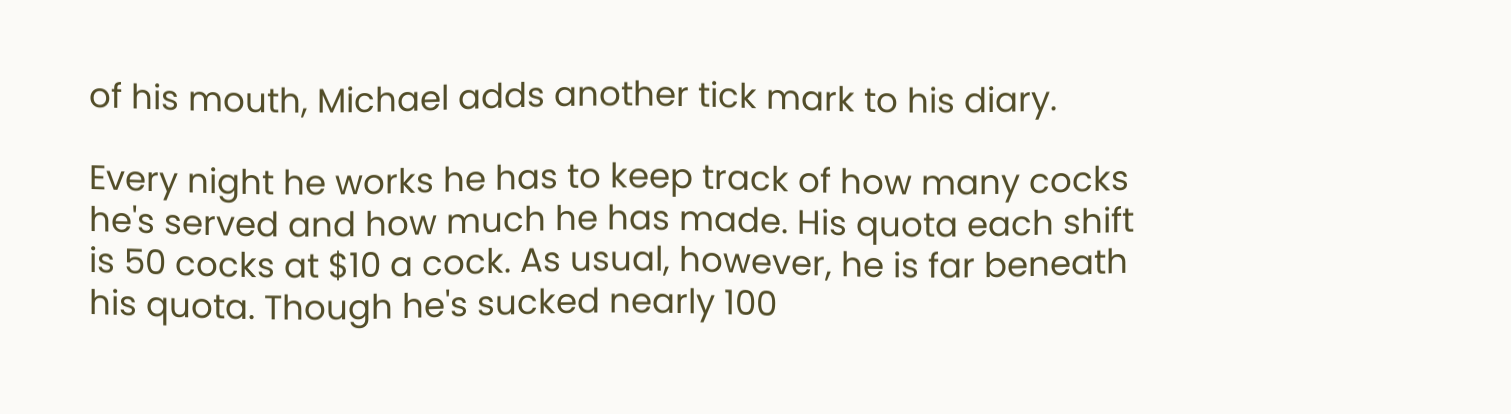of his mouth, Michael adds another tick mark to his diary.

Every night he works he has to keep track of how many cocks he's served and how much he has made. His quota each shift is 50 cocks at $10 a cock. As usual, however, he is far beneath his quota. Though he's sucked nearly 100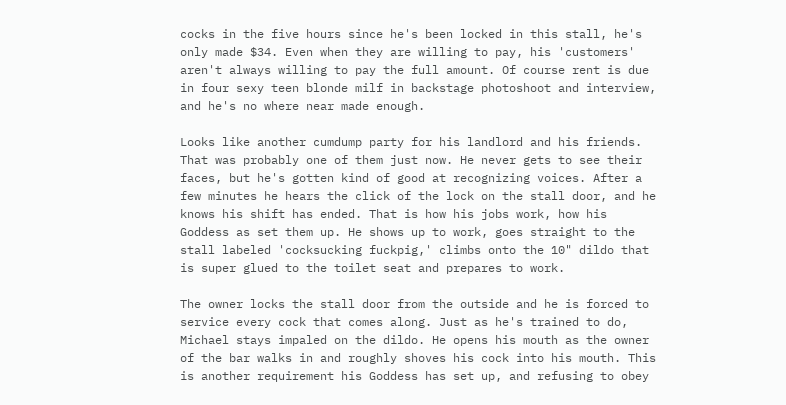cocks in the five hours since he's been locked in this stall, he's only made $34. Even when they are willing to pay, his 'customers' aren't always willing to pay the full amount. Of course rent is due in four sexy teen blonde milf in backstage photoshoot and interview, and he's no where near made enough.

Looks like another cumdump party for his landlord and his friends. That was probably one of them just now. He never gets to see their faces, but he's gotten kind of good at recognizing voices. After a few minutes he hears the click of the lock on the stall door, and he knows his shift has ended. That is how his jobs work, how his Goddess as set them up. He shows up to work, goes straight to the stall labeled 'cocksucking fuckpig,' climbs onto the 10" dildo that is super glued to the toilet seat and prepares to work.

The owner locks the stall door from the outside and he is forced to service every cock that comes along. Just as he's trained to do, Michael stays impaled on the dildo. He opens his mouth as the owner of the bar walks in and roughly shoves his cock into his mouth. This is another requirement his Goddess has set up, and refusing to obey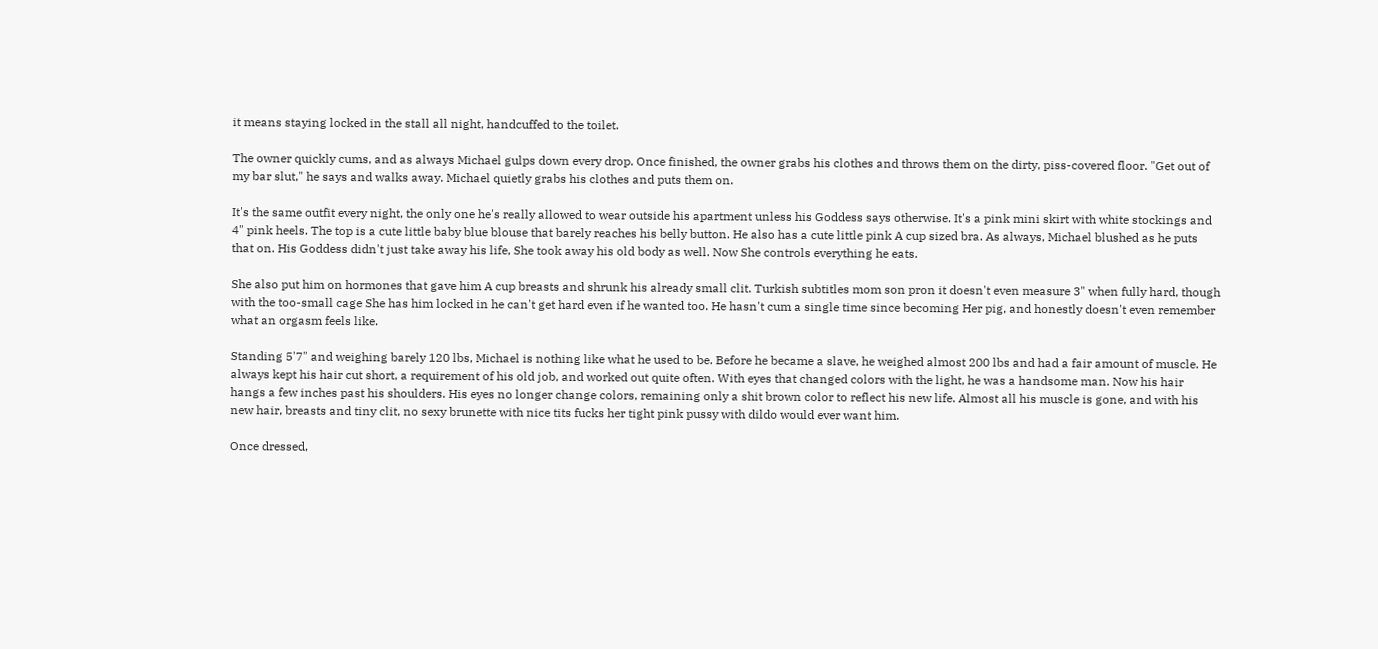it means staying locked in the stall all night, handcuffed to the toilet.

The owner quickly cums, and as always Michael gulps down every drop. Once finished, the owner grabs his clothes and throws them on the dirty, piss-covered floor. "Get out of my bar slut," he says and walks away. Michael quietly grabs his clothes and puts them on.

It's the same outfit every night, the only one he's really allowed to wear outside his apartment unless his Goddess says otherwise. It's a pink mini skirt with white stockings and 4" pink heels. The top is a cute little baby blue blouse that barely reaches his belly button. He also has a cute little pink A cup sized bra. As always, Michael blushed as he puts that on. His Goddess didn't just take away his life, She took away his old body as well. Now She controls everything he eats.

She also put him on hormones that gave him A cup breasts and shrunk his already small clit. Turkish subtitles mom son pron it doesn't even measure 3" when fully hard, though with the too-small cage She has him locked in he can't get hard even if he wanted too. He hasn't cum a single time since becoming Her pig, and honestly doesn't even remember what an orgasm feels like.

Standing 5'7" and weighing barely 120 lbs, Michael is nothing like what he used to be. Before he became a slave, he weighed almost 200 lbs and had a fair amount of muscle. He always kept his hair cut short, a requirement of his old job, and worked out quite often. With eyes that changed colors with the light, he was a handsome man. Now his hair hangs a few inches past his shoulders. His eyes no longer change colors, remaining only a shit brown color to reflect his new life. Almost all his muscle is gone, and with his new hair, breasts and tiny clit, no sexy brunette with nice tits fucks her tight pink pussy with dildo would ever want him.

Once dressed,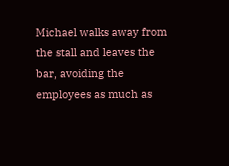Michael walks away from the stall and leaves the bar, avoiding the employees as much as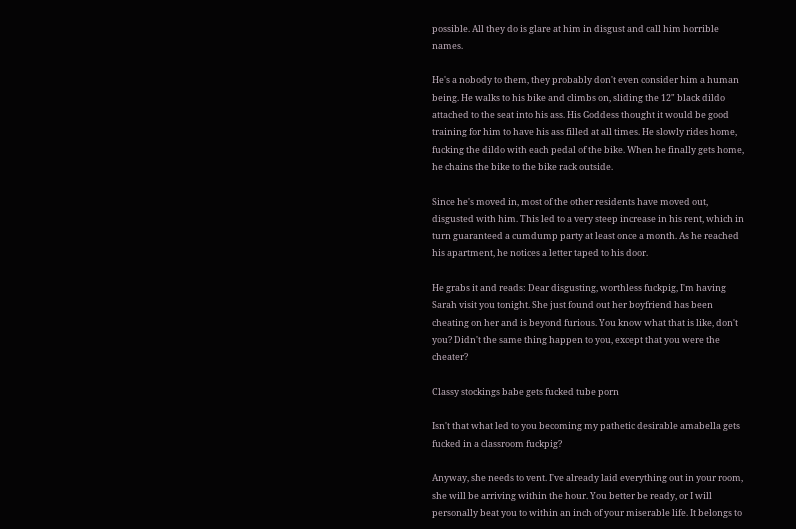possible. All they do is glare at him in disgust and call him horrible names.

He's a nobody to them, they probably don't even consider him a human being. He walks to his bike and climbs on, sliding the 12" black dildo attached to the seat into his ass. His Goddess thought it would be good training for him to have his ass filled at all times. He slowly rides home, fucking the dildo with each pedal of the bike. When he finally gets home, he chains the bike to the bike rack outside.

Since he's moved in, most of the other residents have moved out, disgusted with him. This led to a very steep increase in his rent, which in turn guaranteed a cumdump party at least once a month. As he reached his apartment, he notices a letter taped to his door.

He grabs it and reads: Dear disgusting, worthless fuckpig, I'm having Sarah visit you tonight. She just found out her boyfriend has been cheating on her and is beyond furious. You know what that is like, don't you? Didn't the same thing happen to you, except that you were the cheater?

Classy stockings babe gets fucked tube porn

Isn't that what led to you becoming my pathetic desirable amabella gets fucked in a classroom fuckpig?

Anyway, she needs to vent. I've already laid everything out in your room, she will be arriving within the hour. You better be ready, or I will personally beat you to within an inch of your miserable life. It belongs to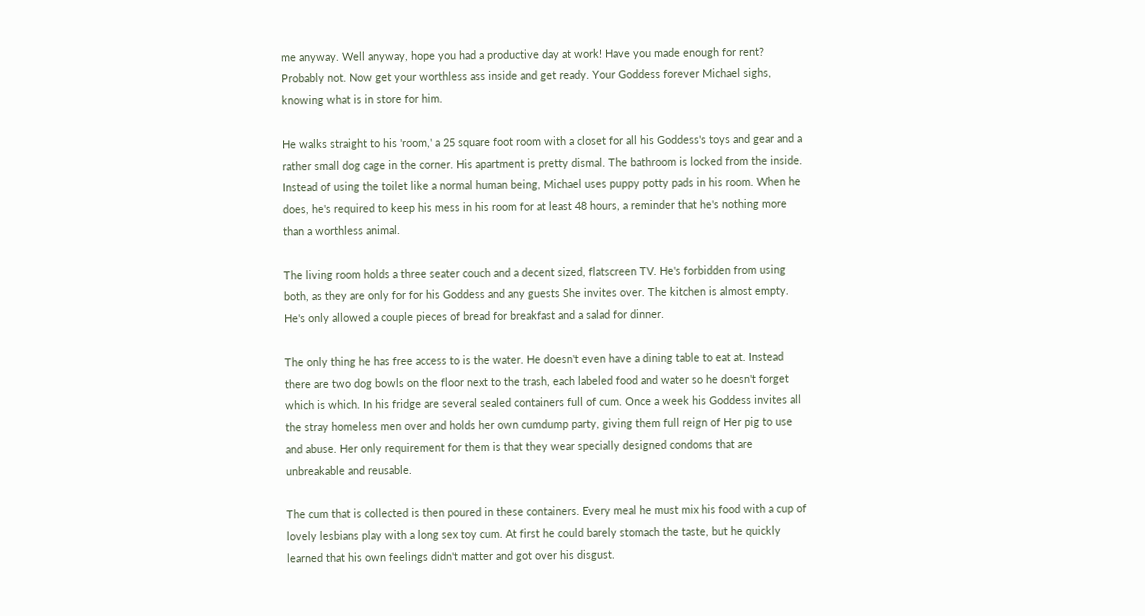me anyway. Well anyway, hope you had a productive day at work! Have you made enough for rent? Probably not. Now get your worthless ass inside and get ready. Your Goddess forever Michael sighs, knowing what is in store for him.

He walks straight to his 'room,' a 25 square foot room with a closet for all his Goddess's toys and gear and a rather small dog cage in the corner. His apartment is pretty dismal. The bathroom is locked from the inside. Instead of using the toilet like a normal human being, Michael uses puppy potty pads in his room. When he does, he's required to keep his mess in his room for at least 48 hours, a reminder that he's nothing more than a worthless animal.

The living room holds a three seater couch and a decent sized, flatscreen TV. He's forbidden from using both, as they are only for for his Goddess and any guests She invites over. The kitchen is almost empty. He's only allowed a couple pieces of bread for breakfast and a salad for dinner.

The only thing he has free access to is the water. He doesn't even have a dining table to eat at. Instead there are two dog bowls on the floor next to the trash, each labeled food and water so he doesn't forget which is which. In his fridge are several sealed containers full of cum. Once a week his Goddess invites all the stray homeless men over and holds her own cumdump party, giving them full reign of Her pig to use and abuse. Her only requirement for them is that they wear specially designed condoms that are unbreakable and reusable.

The cum that is collected is then poured in these containers. Every meal he must mix his food with a cup of lovely lesbians play with a long sex toy cum. At first he could barely stomach the taste, but he quickly learned that his own feelings didn't matter and got over his disgust.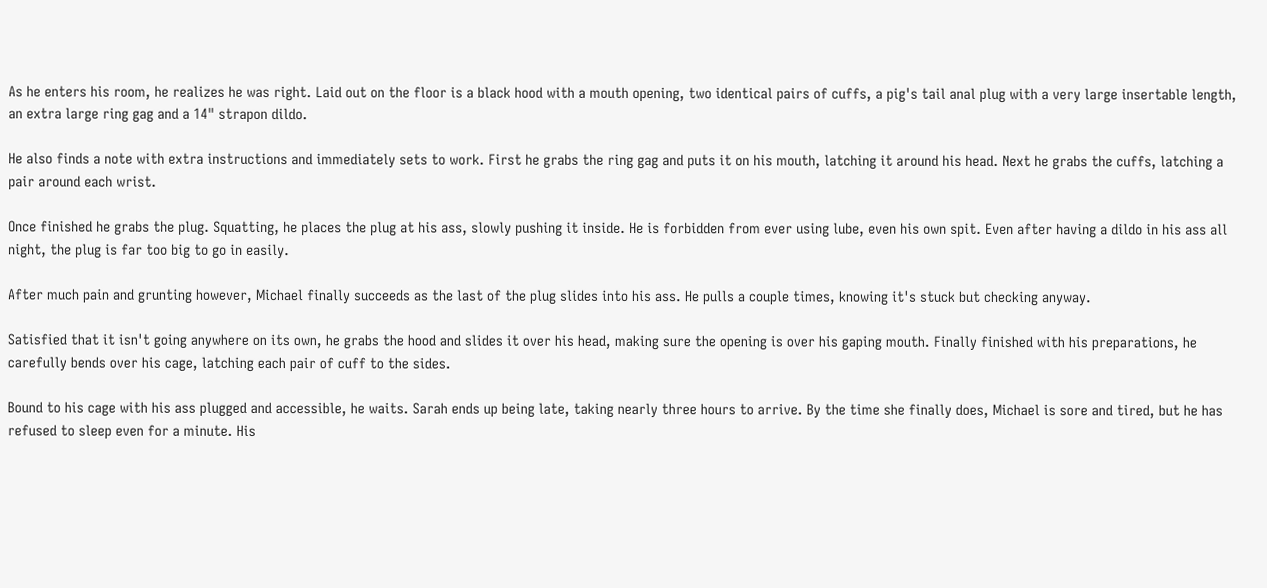As he enters his room, he realizes he was right. Laid out on the floor is a black hood with a mouth opening, two identical pairs of cuffs, a pig's tail anal plug with a very large insertable length, an extra large ring gag and a 14" strapon dildo.

He also finds a note with extra instructions and immediately sets to work. First he grabs the ring gag and puts it on his mouth, latching it around his head. Next he grabs the cuffs, latching a pair around each wrist.

Once finished he grabs the plug. Squatting, he places the plug at his ass, slowly pushing it inside. He is forbidden from ever using lube, even his own spit. Even after having a dildo in his ass all night, the plug is far too big to go in easily.

After much pain and grunting however, Michael finally succeeds as the last of the plug slides into his ass. He pulls a couple times, knowing it's stuck but checking anyway.

Satisfied that it isn't going anywhere on its own, he grabs the hood and slides it over his head, making sure the opening is over his gaping mouth. Finally finished with his preparations, he carefully bends over his cage, latching each pair of cuff to the sides.

Bound to his cage with his ass plugged and accessible, he waits. Sarah ends up being late, taking nearly three hours to arrive. By the time she finally does, Michael is sore and tired, but he has refused to sleep even for a minute. His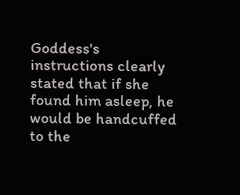Goddess's instructions clearly stated that if she found him asleep, he would be handcuffed to the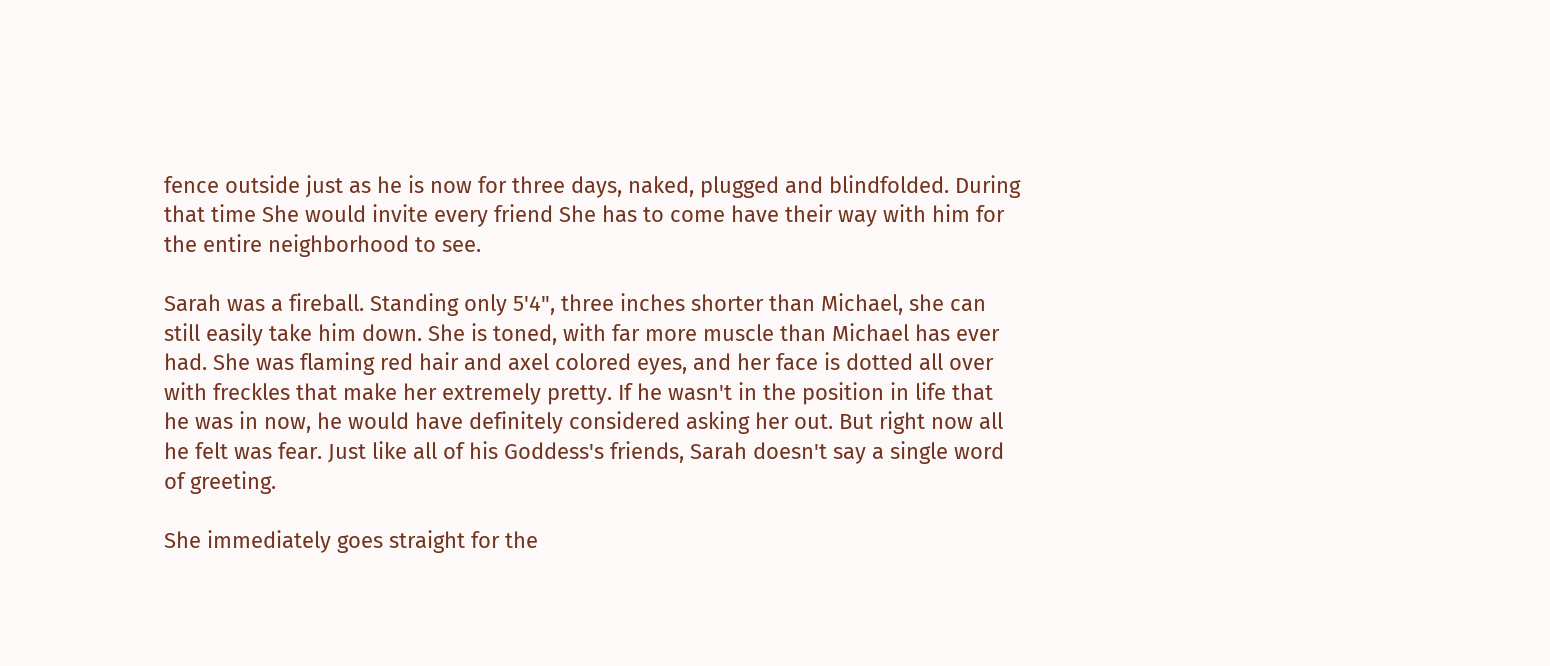fence outside just as he is now for three days, naked, plugged and blindfolded. During that time She would invite every friend She has to come have their way with him for the entire neighborhood to see.

Sarah was a fireball. Standing only 5'4", three inches shorter than Michael, she can still easily take him down. She is toned, with far more muscle than Michael has ever had. She was flaming red hair and axel colored eyes, and her face is dotted all over with freckles that make her extremely pretty. If he wasn't in the position in life that he was in now, he would have definitely considered asking her out. But right now all he felt was fear. Just like all of his Goddess's friends, Sarah doesn't say a single word of greeting.

She immediately goes straight for the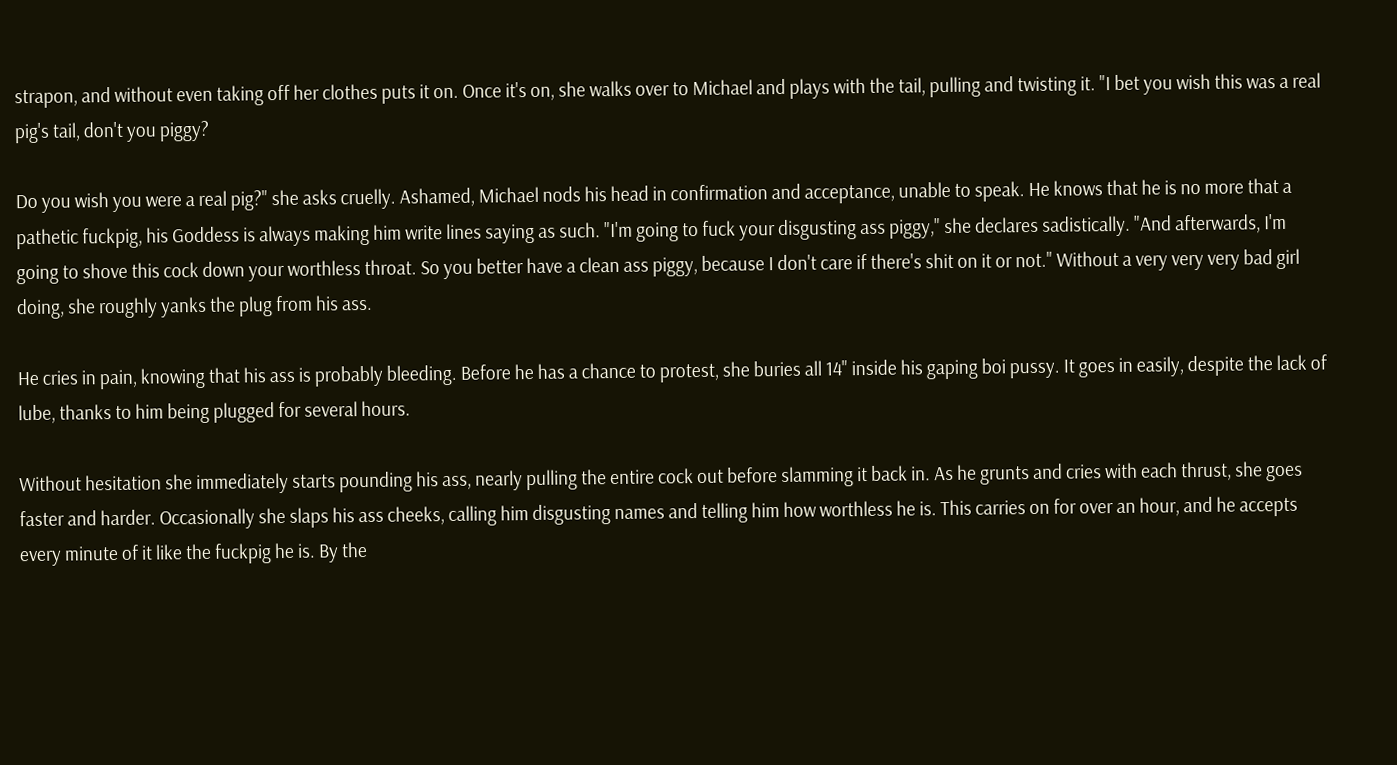strapon, and without even taking off her clothes puts it on. Once it's on, she walks over to Michael and plays with the tail, pulling and twisting it. "I bet you wish this was a real pig's tail, don't you piggy?

Do you wish you were a real pig?" she asks cruelly. Ashamed, Michael nods his head in confirmation and acceptance, unable to speak. He knows that he is no more that a pathetic fuckpig, his Goddess is always making him write lines saying as such. "I'm going to fuck your disgusting ass piggy," she declares sadistically. "And afterwards, I'm going to shove this cock down your worthless throat. So you better have a clean ass piggy, because I don't care if there's shit on it or not." Without a very very very bad girl doing, she roughly yanks the plug from his ass.

He cries in pain, knowing that his ass is probably bleeding. Before he has a chance to protest, she buries all 14" inside his gaping boi pussy. It goes in easily, despite the lack of lube, thanks to him being plugged for several hours.

Without hesitation she immediately starts pounding his ass, nearly pulling the entire cock out before slamming it back in. As he grunts and cries with each thrust, she goes faster and harder. Occasionally she slaps his ass cheeks, calling him disgusting names and telling him how worthless he is. This carries on for over an hour, and he accepts every minute of it like the fuckpig he is. By the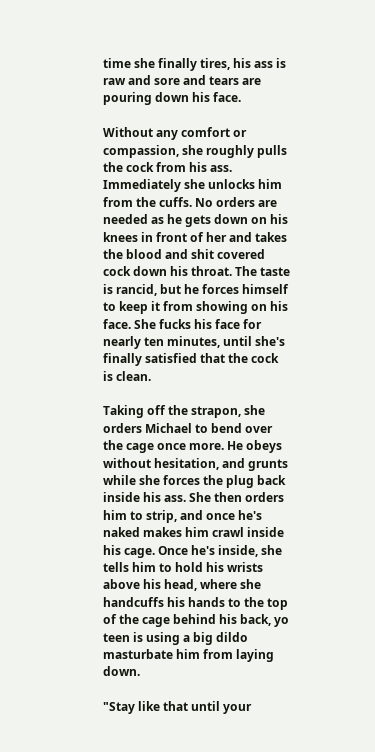time she finally tires, his ass is raw and sore and tears are pouring down his face.

Without any comfort or compassion, she roughly pulls the cock from his ass. Immediately she unlocks him from the cuffs. No orders are needed as he gets down on his knees in front of her and takes the blood and shit covered cock down his throat. The taste is rancid, but he forces himself to keep it from showing on his face. She fucks his face for nearly ten minutes, until she's finally satisfied that the cock is clean.

Taking off the strapon, she orders Michael to bend over the cage once more. He obeys without hesitation, and grunts while she forces the plug back inside his ass. She then orders him to strip, and once he's naked makes him crawl inside his cage. Once he's inside, she tells him to hold his wrists above his head, where she handcuffs his hands to the top of the cage behind his back, yo teen is using a big dildo masturbate him from laying down.

"Stay like that until your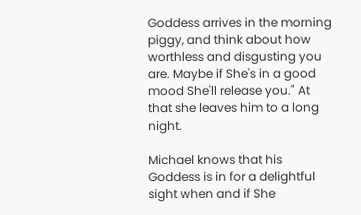Goddess arrives in the morning piggy, and think about how worthless and disgusting you are. Maybe if She's in a good mood She'll release you." At that she leaves him to a long night.

Michael knows that his Goddess is in for a delightful sight when and if She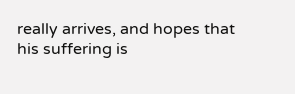really arrives, and hopes that his suffering is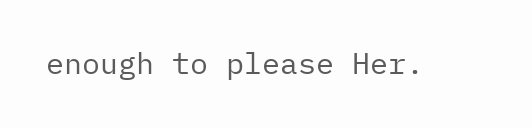enough to please Her.